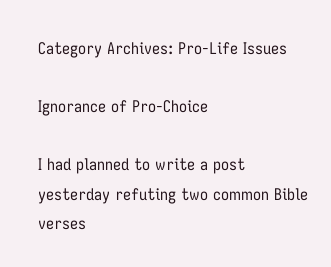Category Archives: Pro-Life Issues

Ignorance of Pro-Choice

I had planned to write a post yesterday refuting two common Bible verses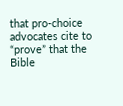that pro-choice advocates cite to “prove” that the Bible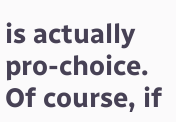is actually pro-choice. Of course, if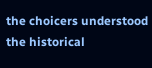the choicers understood the historical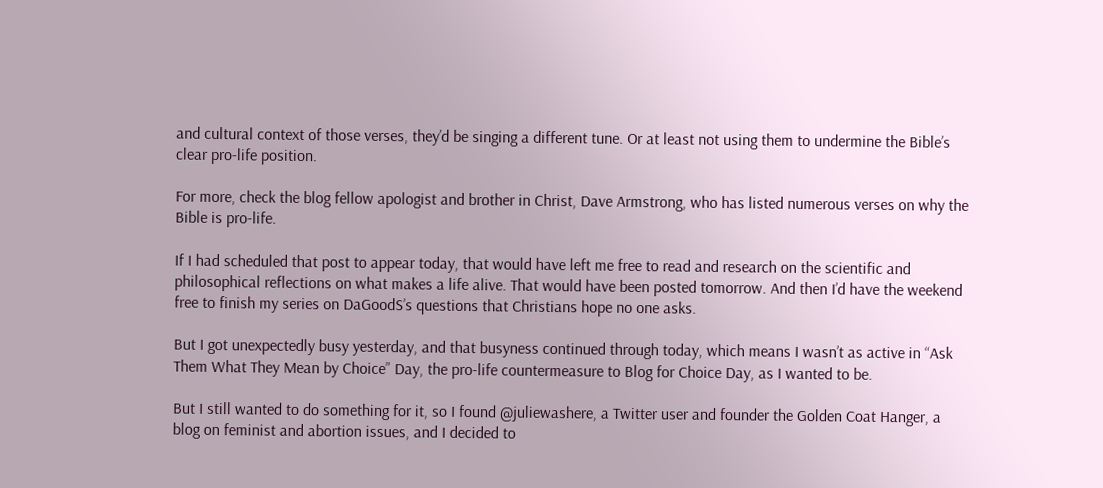and cultural context of those verses, they’d be singing a different tune. Or at least not using them to undermine the Bible’s clear pro-life position.

For more, check the blog fellow apologist and brother in Christ, Dave Armstrong, who has listed numerous verses on why the Bible is pro-life.

If I had scheduled that post to appear today, that would have left me free to read and research on the scientific and philosophical reflections on what makes a life alive. That would have been posted tomorrow. And then I’d have the weekend free to finish my series on DaGoodS’s questions that Christians hope no one asks.

But I got unexpectedly busy yesterday, and that busyness continued through today, which means I wasn’t as active in “Ask Them What They Mean by Choice” Day, the pro-life countermeasure to Blog for Choice Day, as I wanted to be.

But I still wanted to do something for it, so I found @juliewashere, a Twitter user and founder the Golden Coat Hanger, a blog on feminist and abortion issues, and I decided to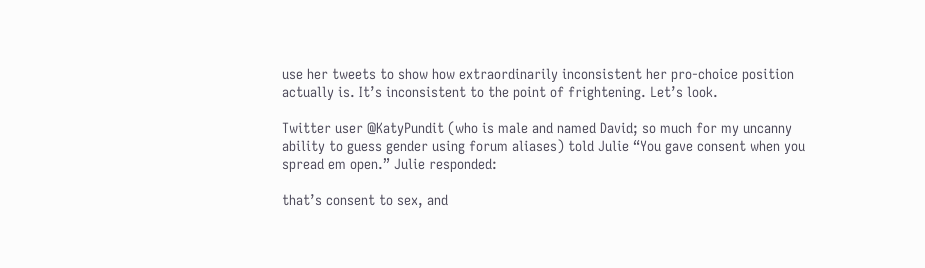use her tweets to show how extraordinarily inconsistent her pro-choice position actually is. It’s inconsistent to the point of frightening. Let’s look.

Twitter user @KatyPundit (who is male and named David; so much for my uncanny ability to guess gender using forum aliases) told Julie “You gave consent when you spread em open.” Julie responded:

that’s consent to sex, and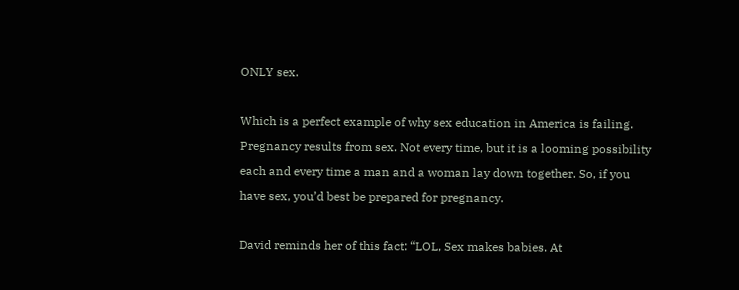ONLY sex.

Which is a perfect example of why sex education in America is failing. Pregnancy results from sex. Not every time, but it is a looming possibility each and every time a man and a woman lay down together. So, if you have sex, you’d best be prepared for pregnancy.

David reminds her of this fact: “LOL, Sex makes babies. At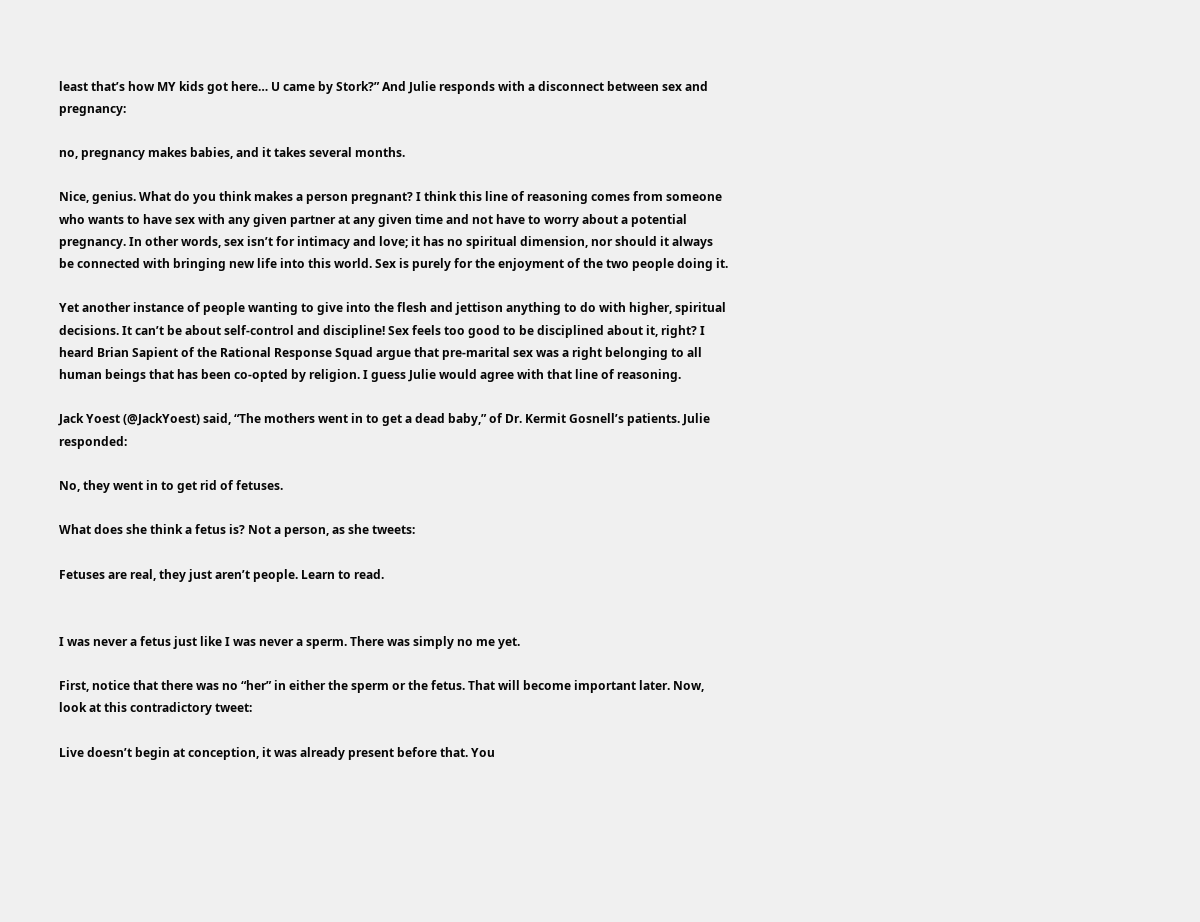least that’s how MY kids got here… U came by Stork?” And Julie responds with a disconnect between sex and pregnancy:

no, pregnancy makes babies, and it takes several months.

Nice, genius. What do you think makes a person pregnant? I think this line of reasoning comes from someone who wants to have sex with any given partner at any given time and not have to worry about a potential pregnancy. In other words, sex isn’t for intimacy and love; it has no spiritual dimension, nor should it always be connected with bringing new life into this world. Sex is purely for the enjoyment of the two people doing it.

Yet another instance of people wanting to give into the flesh and jettison anything to do with higher, spiritual decisions. It can’t be about self-control and discipline! Sex feels too good to be disciplined about it, right? I heard Brian Sapient of the Rational Response Squad argue that pre-marital sex was a right belonging to all human beings that has been co-opted by religion. I guess Julie would agree with that line of reasoning.

Jack Yoest (@JackYoest) said, “The mothers went in to get a dead baby,” of Dr. Kermit Gosnell’s patients. Julie responded:

No, they went in to get rid of fetuses.

What does she think a fetus is? Not a person, as she tweets:

Fetuses are real, they just aren’t people. Learn to read.


I was never a fetus just like I was never a sperm. There was simply no me yet.

First, notice that there was no “her” in either the sperm or the fetus. That will become important later. Now, look at this contradictory tweet:

Live doesn’t begin at conception, it was already present before that. You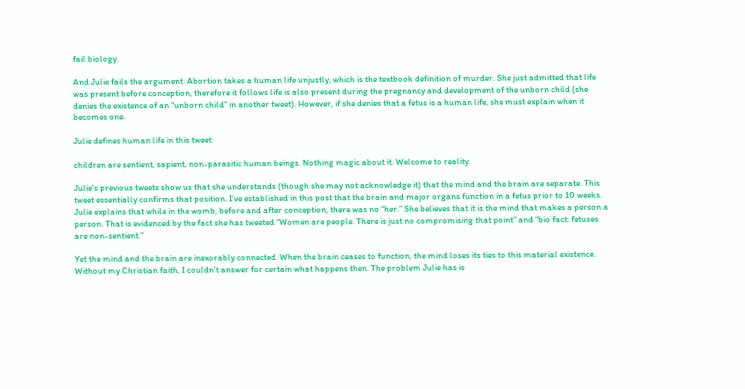fail biology.

And Julie fails the argument. Abortion takes a human life unjustly, which is the textbook definition of murder. She just admitted that life was present before conception, therefore it follows life is also present during the pregnancy and development of the unborn child (she denies the existence of an “unborn child” in another tweet). However, if she denies that a fetus is a human life, she must explain when it becomes one.

Julie defines human life in this tweet:

children are sentient, sapient, non-parasitic human beings. Nothing magic about it. Welcome to reality.

Julie’s previous tweets show us that she understands (though she may not acknowledge it) that the mind and the brain are separate. This tweet essentially confirms that position. I’ve established in this post that the brain and major organs function in a fetus prior to 10 weeks. Julie explains that while in the womb, before and after conception, there was no “her.” She believes that it is the mind that makes a person a person. That is evidenced by the fact she has tweeted “Women are people. There is just no compromising that point” and “bio fact: fetuses are non-sentient.”

Yet the mind and the brain are inexorably connected. When the brain ceases to function, the mind loses its ties to this material existence. Without my Christian faith, I couldn’t answer for certain what happens then. The problem Julie has is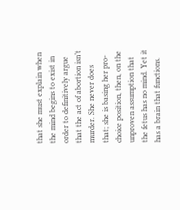that she must explain when the mind begins to exist in order to definitively argue that the act of abortion isn’t murder. She never does that; she is basing her pro-choice position, then, on the unproven assumption that the fetus has no mind. Yet it has a brain that functions.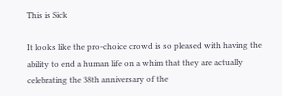This is Sick

It looks like the pro-choice crowd is so pleased with having the ability to end a human life on a whim that they are actually celebrating the 38th anniversary of the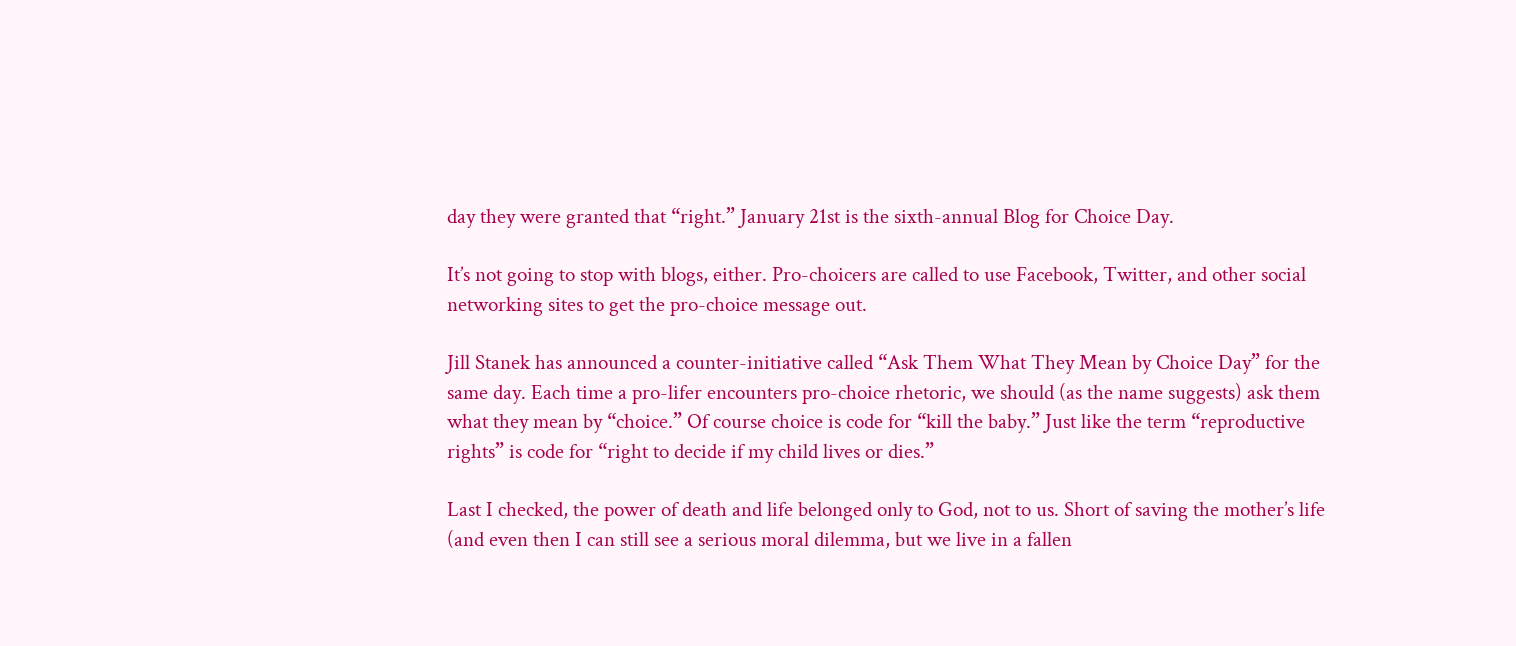day they were granted that “right.” January 21st is the sixth-annual Blog for Choice Day.

It’s not going to stop with blogs, either. Pro-choicers are called to use Facebook, Twitter, and other social networking sites to get the pro-choice message out.

Jill Stanek has announced a counter-initiative called “Ask Them What They Mean by Choice Day” for the same day. Each time a pro-lifer encounters pro-choice rhetoric, we should (as the name suggests) ask them what they mean by “choice.” Of course choice is code for “kill the baby.” Just like the term “reproductive rights” is code for “right to decide if my child lives or dies.”

Last I checked, the power of death and life belonged only to God, not to us. Short of saving the mother’s life (and even then I can still see a serious moral dilemma, but we live in a fallen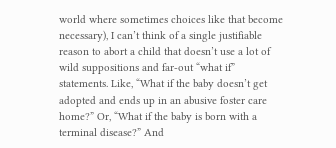world where sometimes choices like that become necessary), I can’t think of a single justifiable reason to abort a child that doesn’t use a lot of wild suppositions and far-out “what if” statements. Like, “What if the baby doesn’t get adopted and ends up in an abusive foster care home?” Or, “What if the baby is born with a terminal disease?” And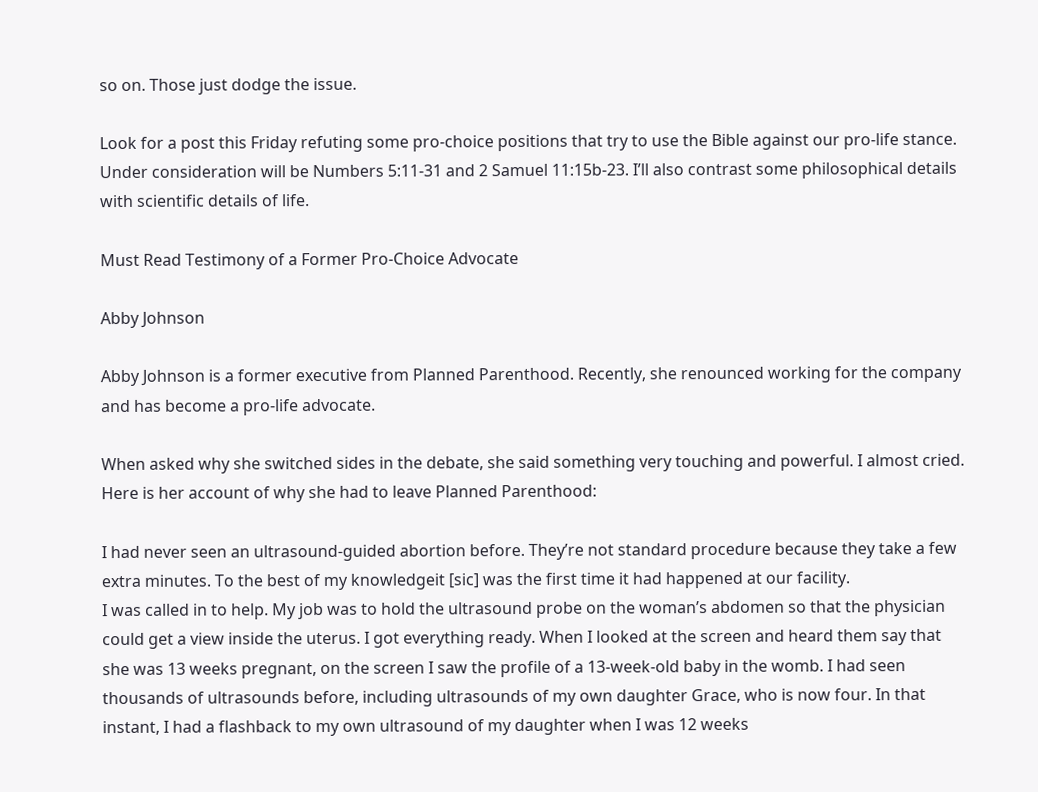so on. Those just dodge the issue.

Look for a post this Friday refuting some pro-choice positions that try to use the Bible against our pro-life stance. Under consideration will be Numbers 5:11-31 and 2 Samuel 11:15b-23. I’ll also contrast some philosophical details with scientific details of life.

Must Read Testimony of a Former Pro-Choice Advocate

Abby Johnson

Abby Johnson is a former executive from Planned Parenthood. Recently, she renounced working for the company and has become a pro-life advocate.

When asked why she switched sides in the debate, she said something very touching and powerful. I almost cried. Here is her account of why she had to leave Planned Parenthood:

I had never seen an ultrasound-guided abortion before. They’re not standard procedure because they take a few extra minutes. To the best of my knowledgeit [sic] was the first time it had happened at our facility.
I was called in to help. My job was to hold the ultrasound probe on the woman’s abdomen so that the physician could get a view inside the uterus. I got everything ready. When I looked at the screen and heard them say that she was 13 weeks pregnant, on the screen I saw the profile of a 13-week-old baby in the womb. I had seen thousands of ultrasounds before, including ultrasounds of my own daughter Grace, who is now four. In that instant, I had a flashback to my own ultrasound of my daughter when I was 12 weeks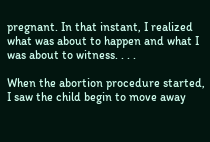pregnant. In that instant, I realized what was about to happen and what I was about to witness. . . .

When the abortion procedure started, I saw the child begin to move away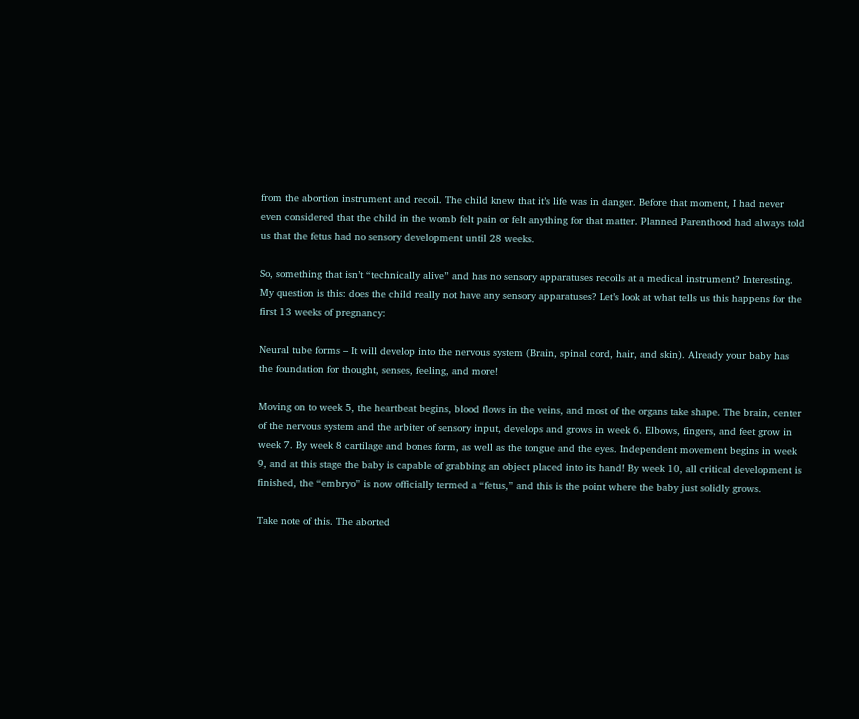from the abortion instrument and recoil. The child knew that it’s life was in danger. Before that moment, I had never even considered that the child in the womb felt pain or felt anything for that matter. Planned Parenthood had always told us that the fetus had no sensory development until 28 weeks.

So, something that isn’t “technically alive” and has no sensory apparatuses recoils at a medical instrument? Interesting. My question is this: does the child really not have any sensory apparatuses? Let’s look at what tells us this happens for the first 13 weeks of pregnancy:

Neural tube forms – It will develop into the nervous system (Brain, spinal cord, hair, and skin). Already your baby has the foundation for thought, senses, feeling, and more!

Moving on to week 5, the heartbeat begins, blood flows in the veins, and most of the organs take shape. The brain, center of the nervous system and the arbiter of sensory input, develops and grows in week 6. Elbows, fingers, and feet grow in week 7. By week 8 cartilage and bones form, as well as the tongue and the eyes. Independent movement begins in week 9, and at this stage the baby is capable of grabbing an object placed into its hand! By week 10, all critical development is finished, the “embryo” is now officially termed a “fetus,” and this is the point where the baby just solidly grows.

Take note of this. The aborted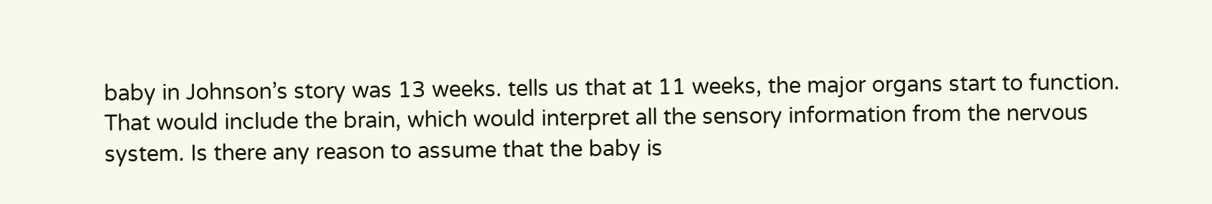baby in Johnson’s story was 13 weeks. tells us that at 11 weeks, the major organs start to function. That would include the brain, which would interpret all the sensory information from the nervous system. Is there any reason to assume that the baby is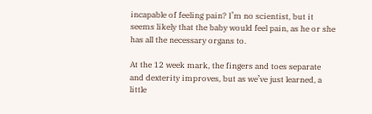incapable of feeling pain? I’m no scientist, but it seems likely that the baby would feel pain, as he or she has all the necessary organs to.

At the 12 week mark, the fingers and toes separate and dexterity improves, but as we’ve just learned, a little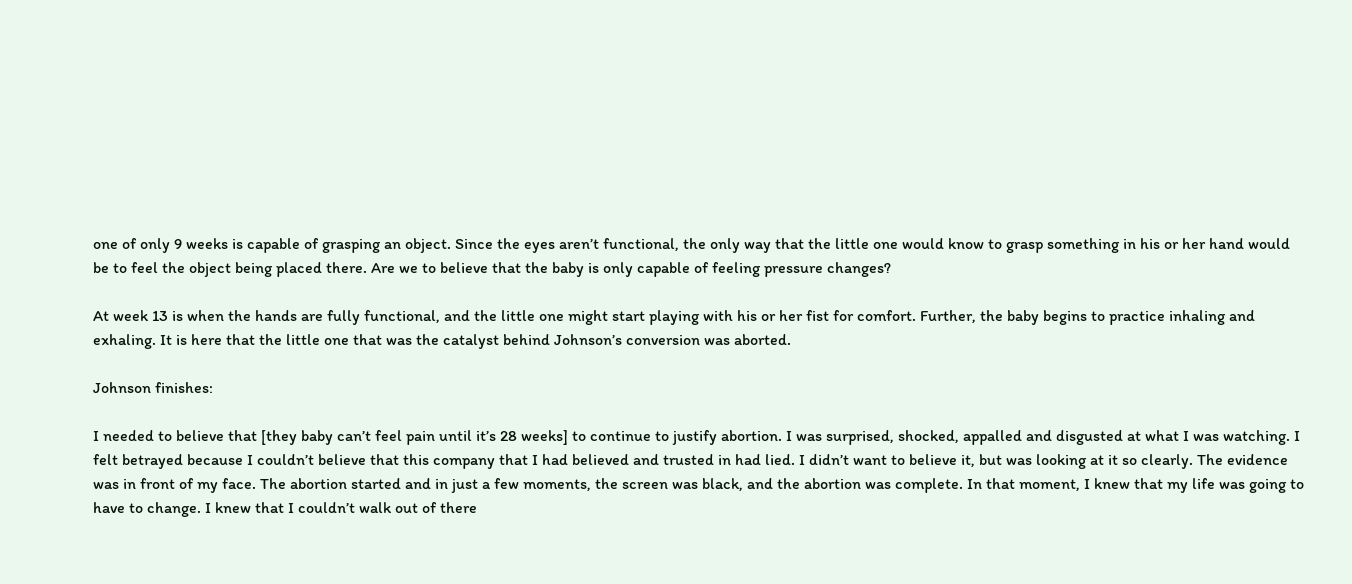one of only 9 weeks is capable of grasping an object. Since the eyes aren’t functional, the only way that the little one would know to grasp something in his or her hand would be to feel the object being placed there. Are we to believe that the baby is only capable of feeling pressure changes?

At week 13 is when the hands are fully functional, and the little one might start playing with his or her fist for comfort. Further, the baby begins to practice inhaling and exhaling. It is here that the little one that was the catalyst behind Johnson’s conversion was aborted.

Johnson finishes:

I needed to believe that [they baby can’t feel pain until it’s 28 weeks] to continue to justify abortion. I was surprised, shocked, appalled and disgusted at what I was watching. I felt betrayed because I couldn’t believe that this company that I had believed and trusted in had lied. I didn’t want to believe it, but was looking at it so clearly. The evidence was in front of my face. The abortion started and in just a few moments, the screen was black, and the abortion was complete. In that moment, I knew that my life was going to have to change. I knew that I couldn’t walk out of there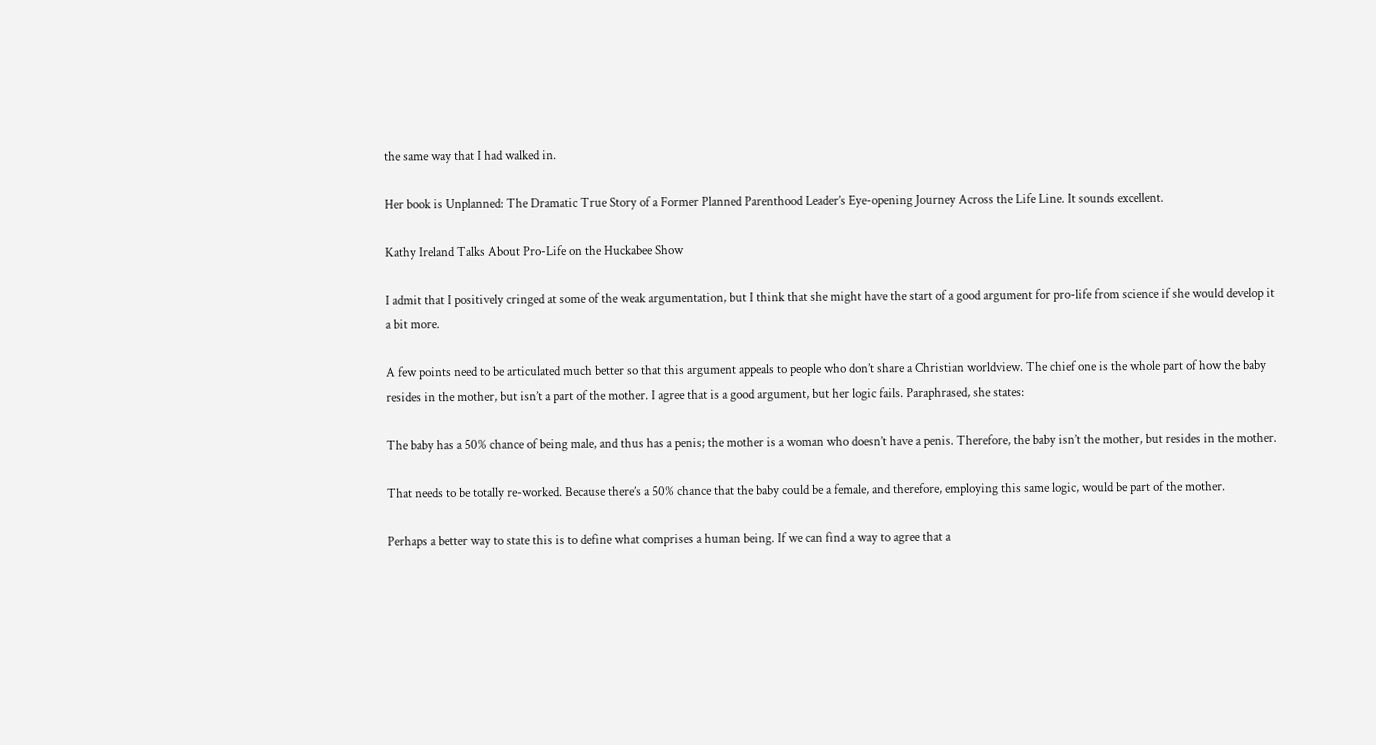the same way that I had walked in.

Her book is Unplanned: The Dramatic True Story of a Former Planned Parenthood Leader’s Eye-opening Journey Across the Life Line. It sounds excellent.

Kathy Ireland Talks About Pro-Life on the Huckabee Show

I admit that I positively cringed at some of the weak argumentation, but I think that she might have the start of a good argument for pro-life from science if she would develop it a bit more.

A few points need to be articulated much better so that this argument appeals to people who don’t share a Christian worldview. The chief one is the whole part of how the baby resides in the mother, but isn’t a part of the mother. I agree that is a good argument, but her logic fails. Paraphrased, she states:

The baby has a 50% chance of being male, and thus has a penis; the mother is a woman who doesn’t have a penis. Therefore, the baby isn’t the mother, but resides in the mother.

That needs to be totally re-worked. Because there’s a 50% chance that the baby could be a female, and therefore, employing this same logic, would be part of the mother.

Perhaps a better way to state this is to define what comprises a human being. If we can find a way to agree that a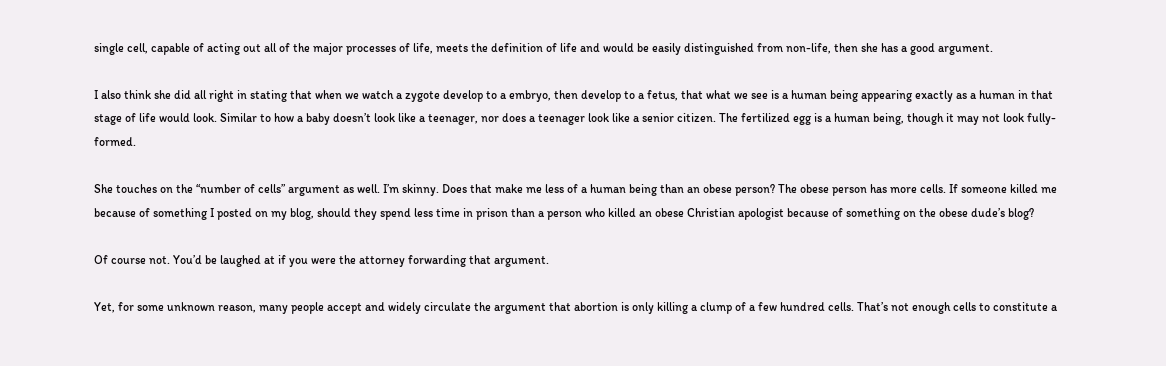single cell, capable of acting out all of the major processes of life, meets the definition of life and would be easily distinguished from non-life, then she has a good argument.

I also think she did all right in stating that when we watch a zygote develop to a embryo, then develop to a fetus, that what we see is a human being appearing exactly as a human in that stage of life would look. Similar to how a baby doesn’t look like a teenager, nor does a teenager look like a senior citizen. The fertilized egg is a human being, though it may not look fully-formed.

She touches on the “number of cells” argument as well. I’m skinny. Does that make me less of a human being than an obese person? The obese person has more cells. If someone killed me because of something I posted on my blog, should they spend less time in prison than a person who killed an obese Christian apologist because of something on the obese dude’s blog?

Of course not. You’d be laughed at if you were the attorney forwarding that argument.

Yet, for some unknown reason, many people accept and widely circulate the argument that abortion is only killing a clump of a few hundred cells. That’s not enough cells to constitute a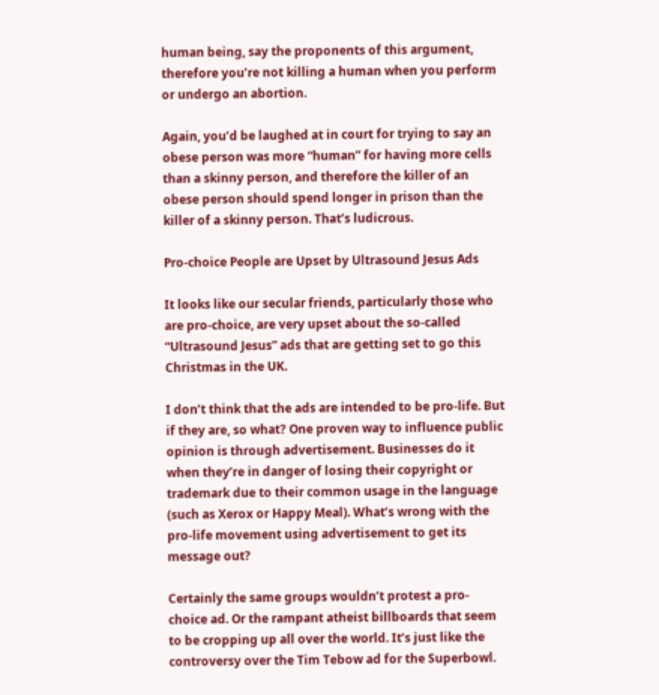human being, say the proponents of this argument, therefore you’re not killing a human when you perform or undergo an abortion.

Again, you’d be laughed at in court for trying to say an obese person was more “human” for having more cells than a skinny person, and therefore the killer of an obese person should spend longer in prison than the killer of a skinny person. That’s ludicrous.

Pro-choice People are Upset by Ultrasound Jesus Ads

It looks like our secular friends, particularly those who are pro-choice, are very upset about the so-called “Ultrasound Jesus” ads that are getting set to go this Christmas in the UK.

I don’t think that the ads are intended to be pro-life. But if they are, so what? One proven way to influence public opinion is through advertisement. Businesses do it when they’re in danger of losing their copyright or trademark due to their common usage in the language (such as Xerox or Happy Meal). What’s wrong with the pro-life movement using advertisement to get its message out?

Certainly the same groups wouldn’t protest a pro-choice ad. Or the rampant atheist billboards that seem to be cropping up all over the world. It’s just like the controversy over the Tim Tebow ad for the Superbowl.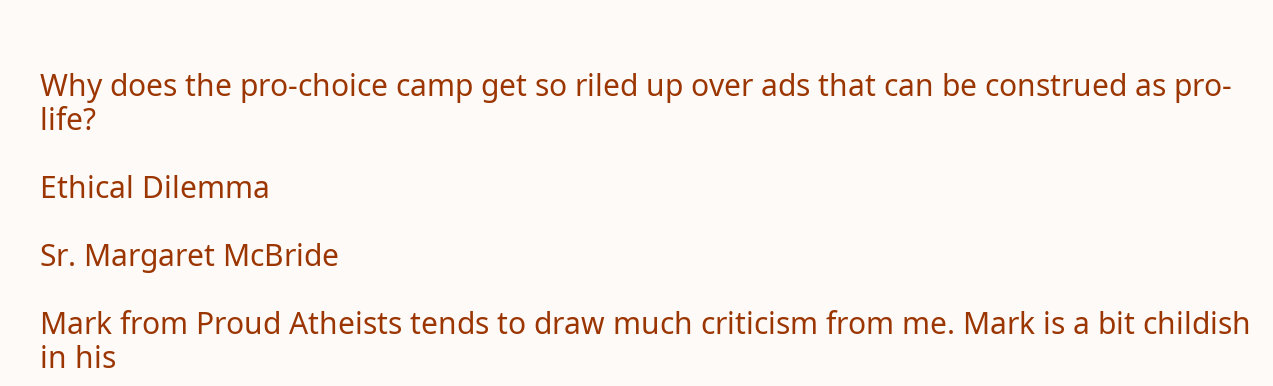Why does the pro-choice camp get so riled up over ads that can be construed as pro-life?

Ethical Dilemma

Sr. Margaret McBride

Mark from Proud Atheists tends to draw much criticism from me. Mark is a bit childish in his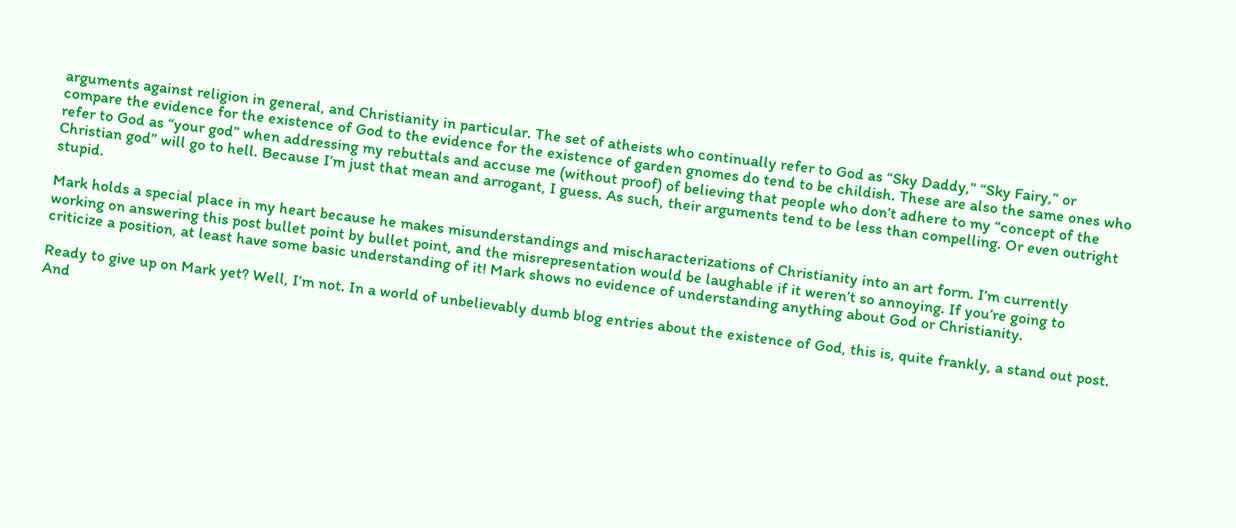arguments against religion in general, and Christianity in particular. The set of atheists who continually refer to God as “Sky Daddy,” “Sky Fairy,” or compare the evidence for the existence of God to the evidence for the existence of garden gnomes do tend to be childish. These are also the same ones who refer to God as “your god” when addressing my rebuttals and accuse me (without proof) of believing that people who don’t adhere to my “concept of the Christian god” will go to hell. Because I’m just that mean and arrogant, I guess. As such, their arguments tend to be less than compelling. Or even outright stupid.

Mark holds a special place in my heart because he makes misunderstandings and mischaracterizations of Christianity into an art form. I’m currently working on answering this post bullet point by bullet point, and the misrepresentation would be laughable if it weren’t so annoying. If you’re going to criticize a position, at least have some basic understanding of it! Mark shows no evidence of understanding anything about God or Christianity.

Ready to give up on Mark yet? Well, I’m not. In a world of unbelievably dumb blog entries about the existence of God, this is, quite frankly, a stand out post. And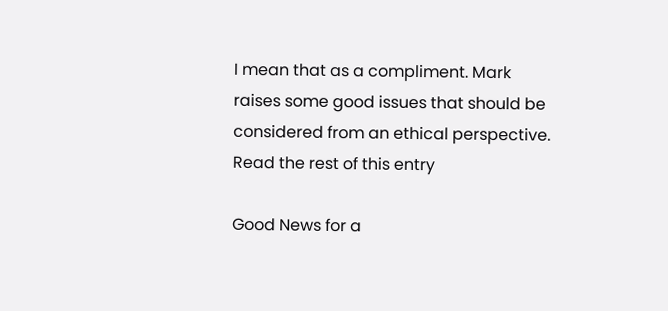I mean that as a compliment. Mark raises some good issues that should be considered from an ethical perspective. Read the rest of this entry

Good News for a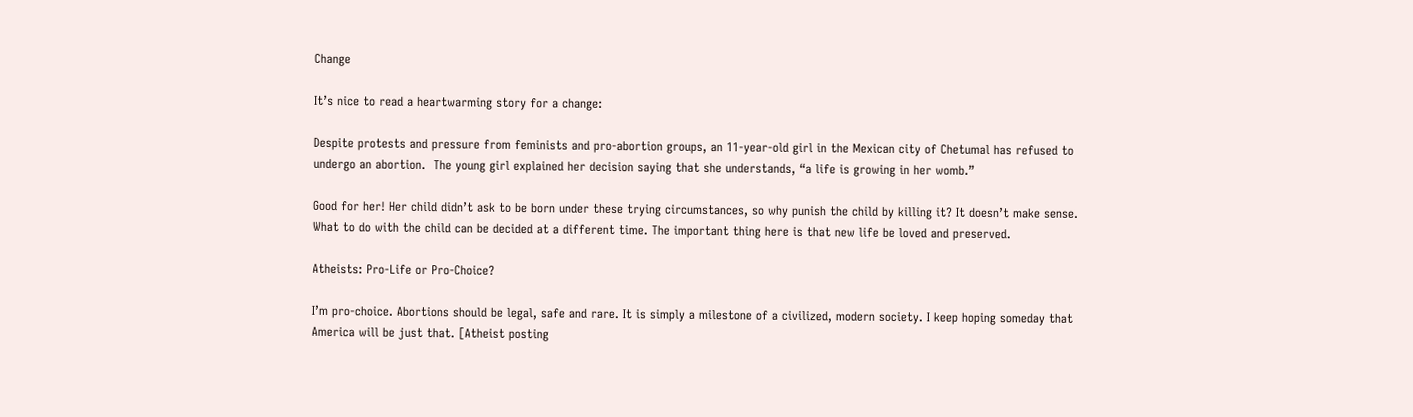Change

It’s nice to read a heartwarming story for a change:

Despite protests and pressure from feminists and pro-abortion groups, an 11-year-old girl in the Mexican city of Chetumal has refused to undergo an abortion.  The young girl explained her decision saying that she understands, “a life is growing in her womb.”

Good for her! Her child didn’t ask to be born under these trying circumstances, so why punish the child by killing it? It doesn’t make sense. What to do with the child can be decided at a different time. The important thing here is that new life be loved and preserved.

Atheists: Pro-Life or Pro-Choice?

I’m pro-choice. Abortions should be legal, safe and rare. It is simply a milestone of a civilized, modern society. I keep hoping someday that America will be just that. [Atheist posting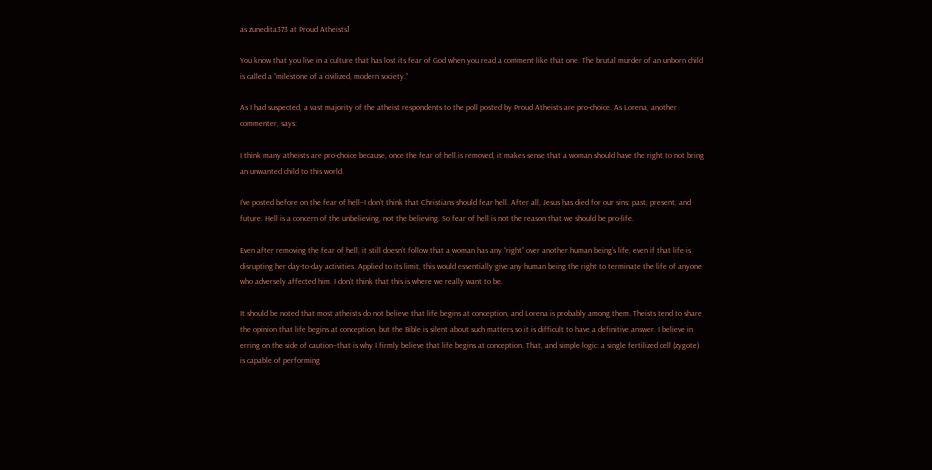as zunedita373 at Proud Atheists]

You know that you live in a culture that has lost its fear of God when you read a comment like that one. The brutal murder of an unborn child is called a “milestone of a civilized, modern society.”

As I had suspected, a vast majority of the atheist respondents to the poll posted by Proud Atheists are pro-choice. As Lorena, another commenter, says:

I think many atheists are pro-choice because, once the fear of hell is removed, it makes sense that a woman should have the right to not bring an unwanted child to this world.

I’ve posted before on the fear of hell–I don’t think that Christians should fear hell. After all, Jesus has died for our sins: past, present, and future. Hell is a concern of the unbelieving, not the believing. So fear of hell is not the reason that we should be pro-life.

Even after removing the fear of hell, it still doesn’t follow that a woman has any “right” over another human being’s life, even if that life is disrupting her day-to-day activities. Applied to its limit, this would essentially give any human being the right to terminate the life of anyone who adversely affected him. I don’t think that this is where we really want to be.

It should be noted that most atheists do not believe that life begins at conception, and Lorena is probably among them. Theists tend to share the opinion that life begins at conception, but the Bible is silent about such matters so it is difficult to have a definitive answer. I believe in erring on the side of caution–that is why I firmly believe that life begins at conception. That, and simple logic: a single fertilized cell (zygote) is capable of performing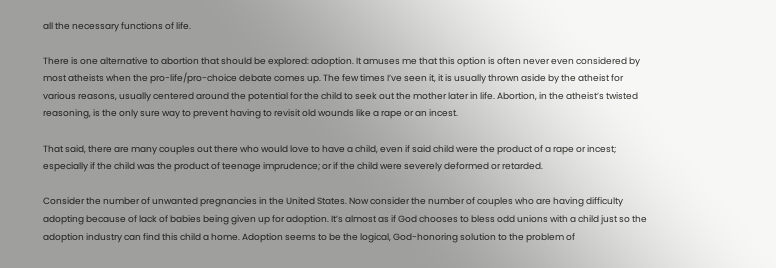all the necessary functions of life.

There is one alternative to abortion that should be explored: adoption. It amuses me that this option is often never even considered by most atheists when the pro-life/pro-choice debate comes up. The few times I’ve seen it, it is usually thrown aside by the atheist for various reasons, usually centered around the potential for the child to seek out the mother later in life. Abortion, in the atheist’s twisted reasoning, is the only sure way to prevent having to revisit old wounds like a rape or an incest.

That said, there are many couples out there who would love to have a child, even if said child were the product of a rape or incest; especially if the child was the product of teenage imprudence; or if the child were severely deformed or retarded.

Consider the number of unwanted pregnancies in the United States. Now consider the number of couples who are having difficulty adopting because of lack of babies being given up for adoption. It’s almost as if God chooses to bless odd unions with a child just so the adoption industry can find this child a home. Adoption seems to be the logical, God-honoring solution to the problem of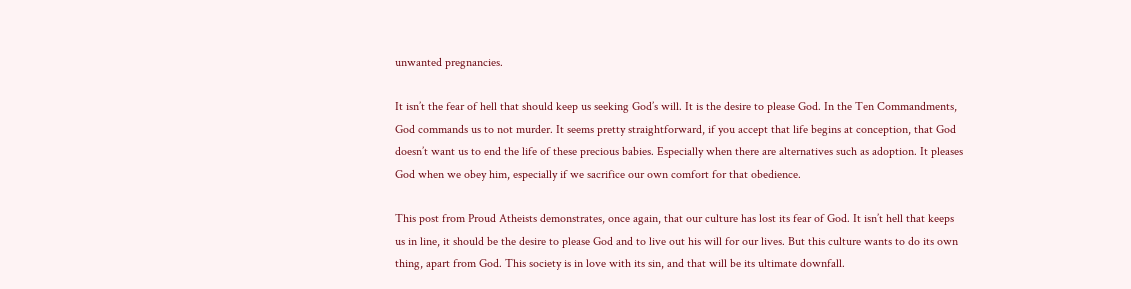unwanted pregnancies.

It isn’t the fear of hell that should keep us seeking God’s will. It is the desire to please God. In the Ten Commandments, God commands us to not murder. It seems pretty straightforward, if you accept that life begins at conception, that God doesn’t want us to end the life of these precious babies. Especially when there are alternatives such as adoption. It pleases God when we obey him, especially if we sacrifice our own comfort for that obedience.

This post from Proud Atheists demonstrates, once again, that our culture has lost its fear of God. It isn’t hell that keeps us in line, it should be the desire to please God and to live out his will for our lives. But this culture wants to do its own thing, apart from God. This society is in love with its sin, and that will be its ultimate downfall.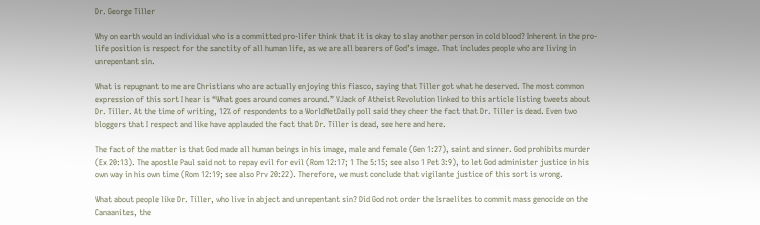Dr. George Tiller

Why on earth would an individual who is a committed pro-lifer think that it is okay to slay another person in cold blood? Inherent in the pro-life position is respect for the sanctity of all human life, as we are all bearers of God’s image. That includes people who are living in unrepentant sin.

What is repugnant to me are Christians who are actually enjoying this fiasco, saying that Tiller got what he deserved. The most common expression of this sort I hear is “What goes around comes around.” VJack of Atheist Revolution linked to this article listing tweets about Dr. Tiller. At the time of writing, 12% of respondents to a WorldNetDaily poll said they cheer the fact that Dr. Tiller is dead. Even two bloggers that I respect and like have applauded the fact that Dr. Tiller is dead, see here and here.

The fact of the matter is that God made all human beings in his image, male and female (Gen 1:27), saint and sinner. God prohibits murder (Ex 20:13). The apostle Paul said not to repay evil for evil (Rom 12:17; 1 The 5:15; see also 1 Pet 3:9), to let God administer justice in his own way in his own time (Rom 12:19; see also Prv 20:22). Therefore, we must conclude that vigilante justice of this sort is wrong.

What about people like Dr. Tiller, who live in abject and unrepentant sin? Did God not order the Israelites to commit mass genocide on the Canaanites, the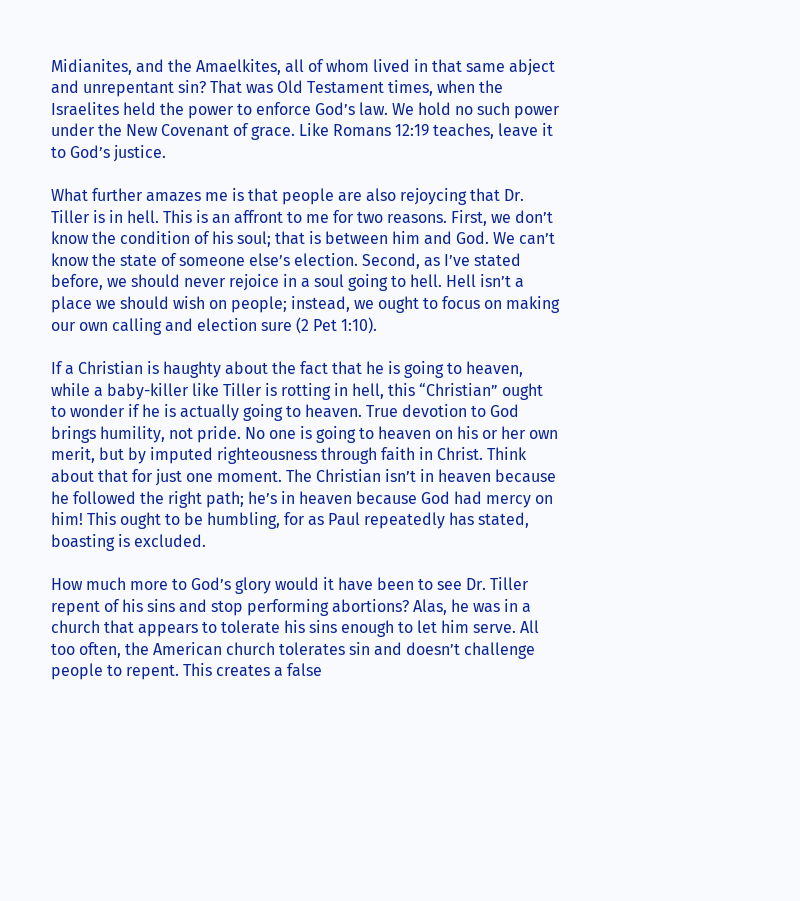Midianites, and the Amaelkites, all of whom lived in that same abject and unrepentant sin? That was Old Testament times, when the Israelites held the power to enforce God’s law. We hold no such power under the New Covenant of grace. Like Romans 12:19 teaches, leave it to God’s justice.

What further amazes me is that people are also rejoycing that Dr. Tiller is in hell. This is an affront to me for two reasons. First, we don’t know the condition of his soul; that is between him and God. We can’t know the state of someone else’s election. Second, as I’ve stated before, we should never rejoice in a soul going to hell. Hell isn’t a place we should wish on people; instead, we ought to focus on making our own calling and election sure (2 Pet 1:10).

If a Christian is haughty about the fact that he is going to heaven, while a baby-killer like Tiller is rotting in hell, this “Christian” ought to wonder if he is actually going to heaven. True devotion to God brings humility, not pride. No one is going to heaven on his or her own merit, but by imputed righteousness through faith in Christ. Think about that for just one moment. The Christian isn’t in heaven because he followed the right path; he’s in heaven because God had mercy on him! This ought to be humbling, for as Paul repeatedly has stated, boasting is excluded.

How much more to God’s glory would it have been to see Dr. Tiller repent of his sins and stop performing abortions? Alas, he was in a church that appears to tolerate his sins enough to let him serve. All too often, the American church tolerates sin and doesn’t challenge people to repent. This creates a false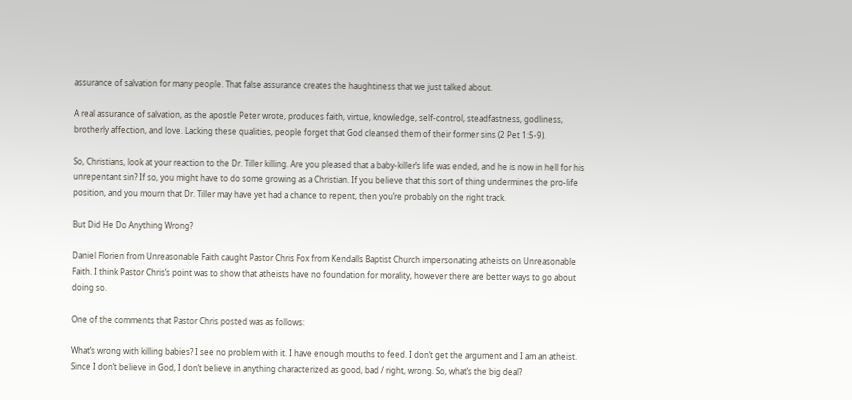assurance of salvation for many people. That false assurance creates the haughtiness that we just talked about.

A real assurance of salvation, as the apostle Peter wrote, produces faith, virtue, knowledge, self-control, steadfastness, godliness, brotherly affection, and love. Lacking these qualities, people forget that God cleansed them of their former sins (2 Pet 1:5-9).

So, Christians, look at your reaction to the Dr. Tiller killing. Are you pleased that a baby-killer’s life was ended, and he is now in hell for his unrepentant sin? If so, you might have to do some growing as a Christian. If you believe that this sort of thing undermines the pro-life position, and you mourn that Dr. Tiller may have yet had a chance to repent, then you’re probably on the right track.

But Did He Do Anything Wrong?

Daniel Florien from Unreasonable Faith caught Pastor Chris Fox from Kendalls Baptist Church impersonating atheists on Unreasonable Faith. I think Pastor Chris’s point was to show that atheists have no foundation for morality, however there are better ways to go about doing so.

One of the comments that Pastor Chris posted was as follows:

What’s wrong with killing babies? I see no problem with it. I have enough mouths to feed. I don’t get the argument and I am an atheist. Since I don’t believe in God, I don’t believe in anything characterized as good, bad / right, wrong. So, what’s the big deal?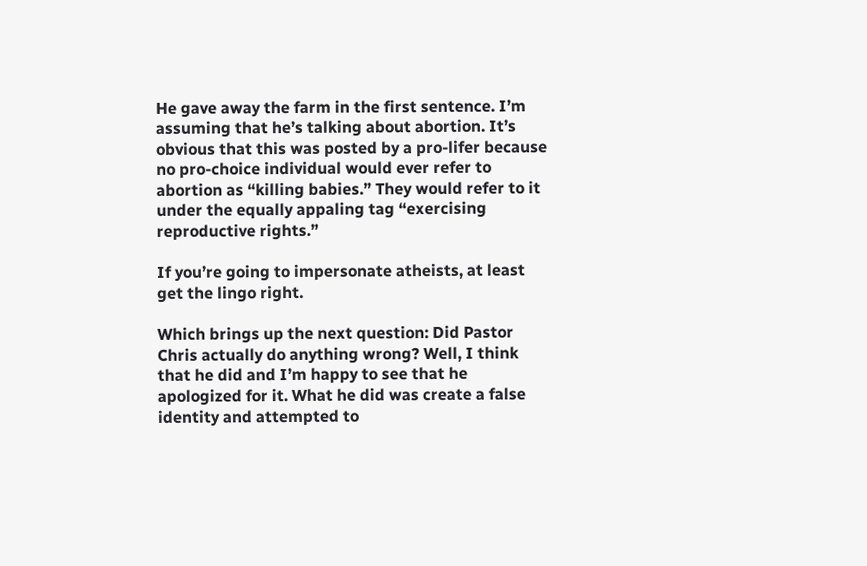He gave away the farm in the first sentence. I’m assuming that he’s talking about abortion. It’s obvious that this was posted by a pro-lifer because no pro-choice individual would ever refer to abortion as “killing babies.” They would refer to it under the equally appaling tag “exercising reproductive rights.”

If you’re going to impersonate atheists, at least get the lingo right.

Which brings up the next question: Did Pastor Chris actually do anything wrong? Well, I think that he did and I’m happy to see that he apologized for it. What he did was create a false identity and attempted to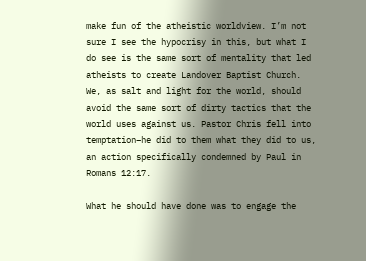make fun of the atheistic worldview. I’m not sure I see the hypocrisy in this, but what I do see is the same sort of mentality that led atheists to create Landover Baptist Church. We, as salt and light for the world, should avoid the same sort of dirty tactics that the world uses against us. Pastor Chris fell into temptation–he did to them what they did to us, an action specifically condemned by Paul in Romans 12:17.

What he should have done was to engage the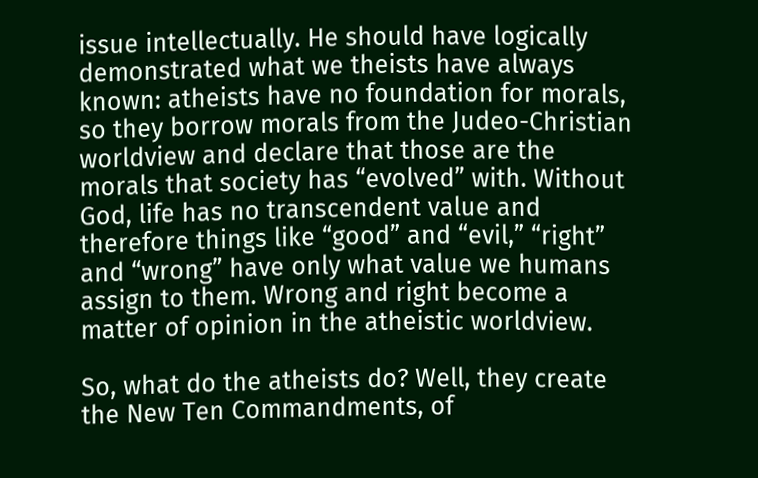issue intellectually. He should have logically demonstrated what we theists have always known: atheists have no foundation for morals, so they borrow morals from the Judeo-Christian worldview and declare that those are the morals that society has “evolved” with. Without God, life has no transcendent value and therefore things like “good” and “evil,” “right” and “wrong” have only what value we humans assign to them. Wrong and right become a matter of opinion in the atheistic worldview.

So, what do the atheists do? Well, they create the New Ten Commandments, of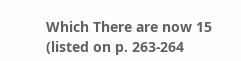Which There are now 15 (listed on p. 263-264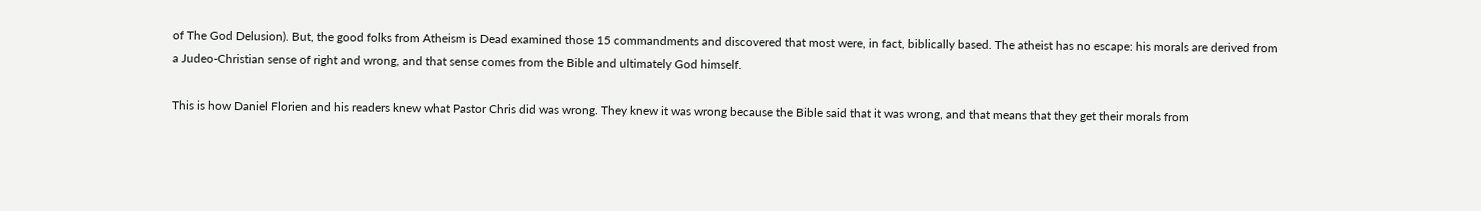of The God Delusion). But, the good folks from Atheism is Dead examined those 15 commandments and discovered that most were, in fact, biblically based. The atheist has no escape: his morals are derived from a Judeo-Christian sense of right and wrong, and that sense comes from the Bible and ultimately God himself.

This is how Daniel Florien and his readers knew what Pastor Chris did was wrong. They knew it was wrong because the Bible said that it was wrong, and that means that they get their morals from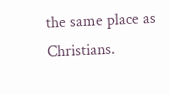the same place as Christians.